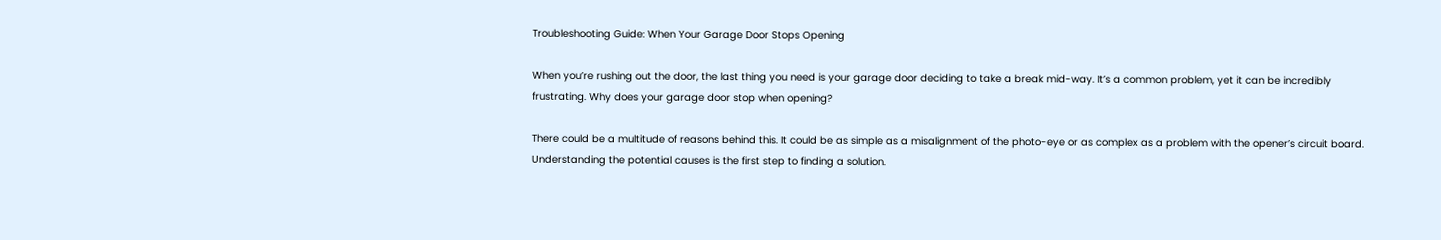Troubleshooting Guide: When Your Garage Door Stops Opening

When you’re rushing out the door, the last thing you need is your garage door deciding to take a break mid-way. It’s a common problem, yet it can be incredibly frustrating. Why does your garage door stop when opening?

There could be a multitude of reasons behind this. It could be as simple as a misalignment of the photo-eye or as complex as a problem with the opener’s circuit board. Understanding the potential causes is the first step to finding a solution.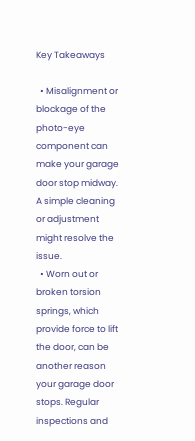Key Takeaways

  • Misalignment or blockage of the photo-eye component can make your garage door stop midway. A simple cleaning or adjustment might resolve the issue.
  • Worn out or broken torsion springs, which provide force to lift the door, can be another reason your garage door stops. Regular inspections and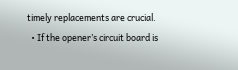timely replacements are crucial.
  • If the opener’s circuit board is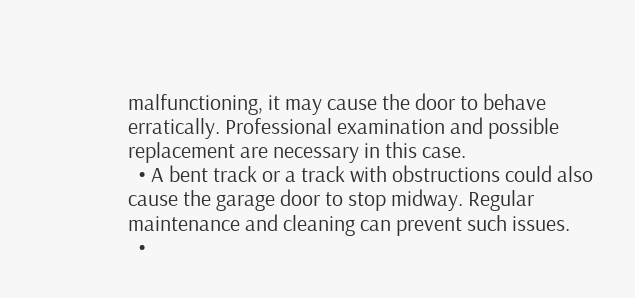malfunctioning, it may cause the door to behave erratically. Professional examination and possible replacement are necessary in this case.
  • A bent track or a track with obstructions could also cause the garage door to stop midway. Regular maintenance and cleaning can prevent such issues.
  •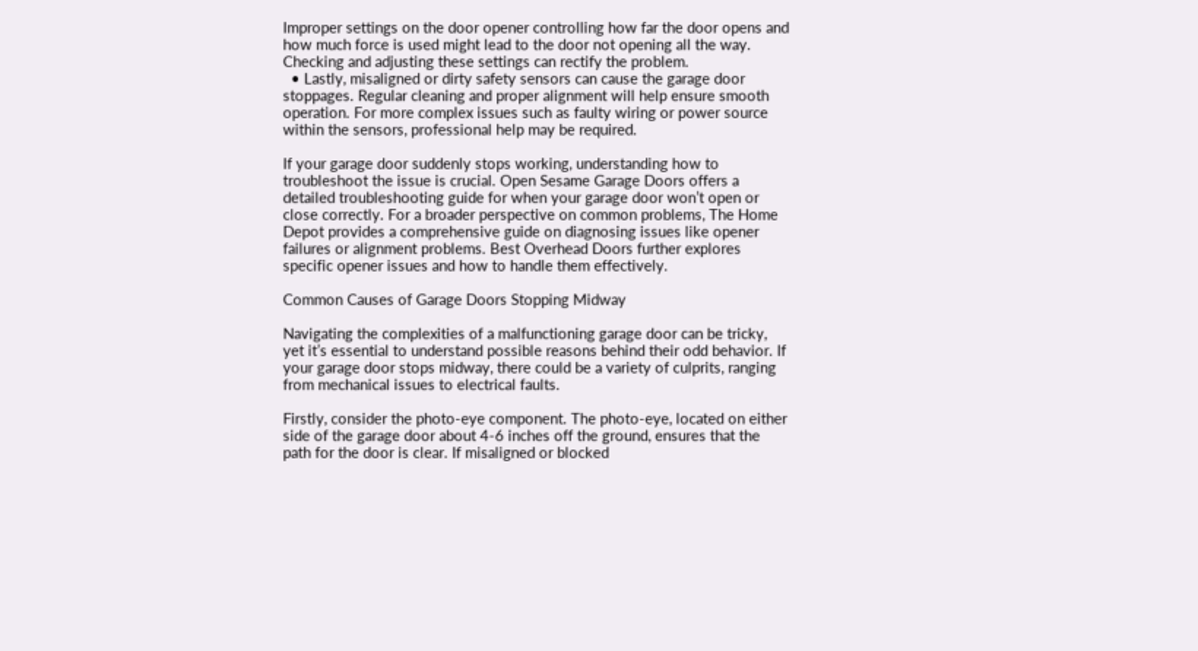Improper settings on the door opener controlling how far the door opens and how much force is used might lead to the door not opening all the way. Checking and adjusting these settings can rectify the problem.
  • Lastly, misaligned or dirty safety sensors can cause the garage door stoppages. Regular cleaning and proper alignment will help ensure smooth operation. For more complex issues such as faulty wiring or power source within the sensors, professional help may be required.

If your garage door suddenly stops working, understanding how to troubleshoot the issue is crucial. Open Sesame Garage Doors offers a detailed troubleshooting guide for when your garage door won’t open or close correctly. For a broader perspective on common problems, The Home Depot provides a comprehensive guide on diagnosing issues like opener failures or alignment problems. Best Overhead Doors further explores specific opener issues and how to handle them effectively.

Common Causes of Garage Doors Stopping Midway

Navigating the complexities of a malfunctioning garage door can be tricky, yet it’s essential to understand possible reasons behind their odd behavior. If your garage door stops midway, there could be a variety of culprits, ranging from mechanical issues to electrical faults.

Firstly, consider the photo-eye component. The photo-eye, located on either side of the garage door about 4-6 inches off the ground, ensures that the path for the door is clear. If misaligned or blocked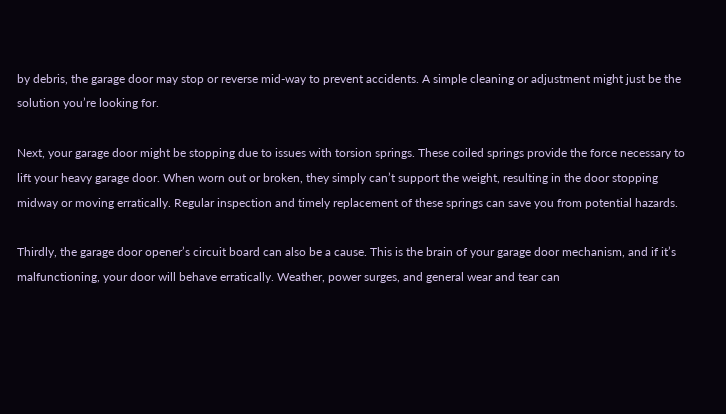by debris, the garage door may stop or reverse mid-way to prevent accidents. A simple cleaning or adjustment might just be the solution you’re looking for.

Next, your garage door might be stopping due to issues with torsion springs. These coiled springs provide the force necessary to lift your heavy garage door. When worn out or broken, they simply can’t support the weight, resulting in the door stopping midway or moving erratically. Regular inspection and timely replacement of these springs can save you from potential hazards.

Thirdly, the garage door opener’s circuit board can also be a cause. This is the brain of your garage door mechanism, and if it’s malfunctioning, your door will behave erratically. Weather, power surges, and general wear and tear can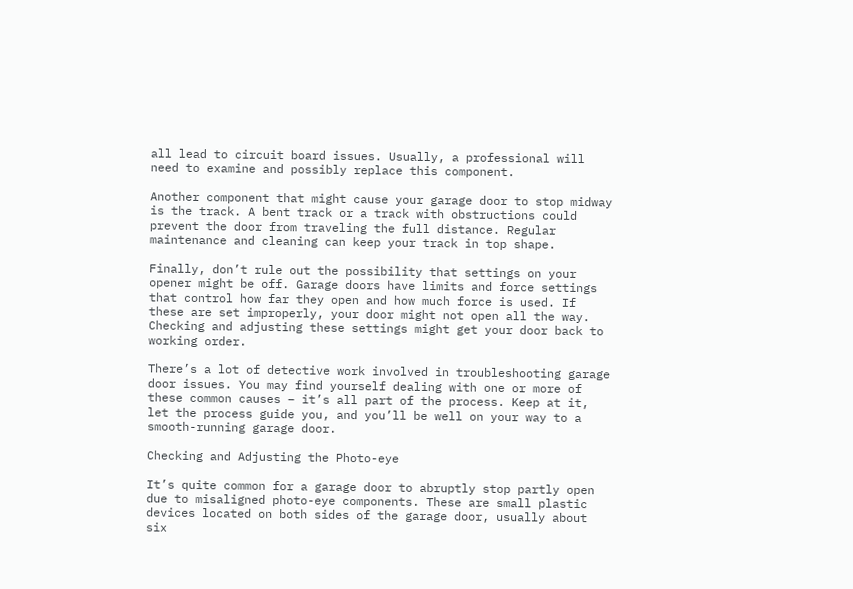all lead to circuit board issues. Usually, a professional will need to examine and possibly replace this component.

Another component that might cause your garage door to stop midway is the track. A bent track or a track with obstructions could prevent the door from traveling the full distance. Regular maintenance and cleaning can keep your track in top shape.

Finally, don’t rule out the possibility that settings on your opener might be off. Garage doors have limits and force settings that control how far they open and how much force is used. If these are set improperly, your door might not open all the way. Checking and adjusting these settings might get your door back to working order.

There’s a lot of detective work involved in troubleshooting garage door issues. You may find yourself dealing with one or more of these common causes – it’s all part of the process. Keep at it, let the process guide you, and you’ll be well on your way to a smooth-running garage door.

Checking and Adjusting the Photo-eye

It’s quite common for a garage door to abruptly stop partly open due to misaligned photo-eye components. These are small plastic devices located on both sides of the garage door, usually about six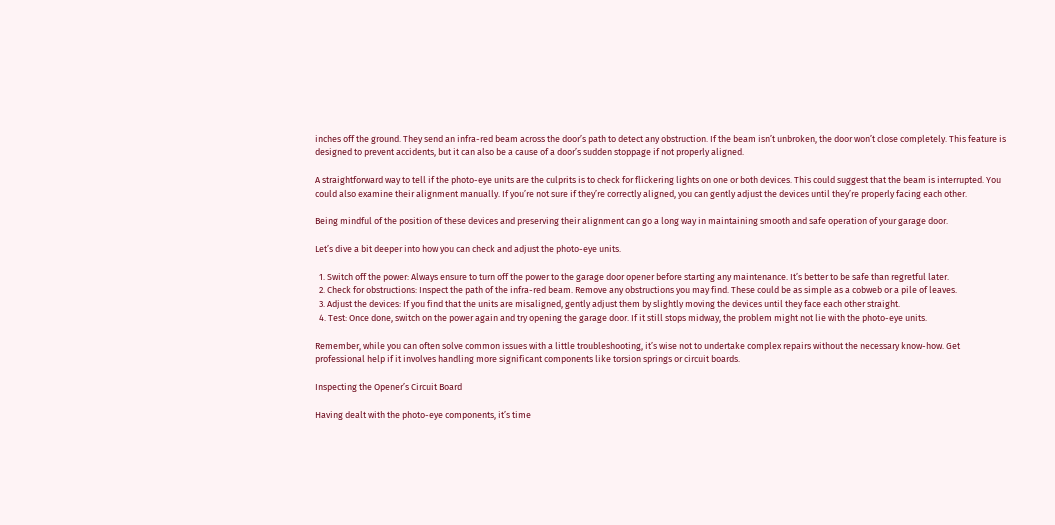inches off the ground. They send an infra-red beam across the door’s path to detect any obstruction. If the beam isn’t unbroken, the door won’t close completely. This feature is designed to prevent accidents, but it can also be a cause of a door’s sudden stoppage if not properly aligned.

A straightforward way to tell if the photo-eye units are the culprits is to check for flickering lights on one or both devices. This could suggest that the beam is interrupted. You could also examine their alignment manually. If you’re not sure if they’re correctly aligned, you can gently adjust the devices until they’re properly facing each other.

Being mindful of the position of these devices and preserving their alignment can go a long way in maintaining smooth and safe operation of your garage door.

Let’s dive a bit deeper into how you can check and adjust the photo-eye units.

  1. Switch off the power: Always ensure to turn off the power to the garage door opener before starting any maintenance. It’s better to be safe than regretful later.
  2. Check for obstructions: Inspect the path of the infra-red beam. Remove any obstructions you may find. These could be as simple as a cobweb or a pile of leaves.
  3. Adjust the devices: If you find that the units are misaligned, gently adjust them by slightly moving the devices until they face each other straight.
  4. Test: Once done, switch on the power again and try opening the garage door. If it still stops midway, the problem might not lie with the photo-eye units.

Remember, while you can often solve common issues with a little troubleshooting, it’s wise not to undertake complex repairs without the necessary know-how. Get professional help if it involves handling more significant components like torsion springs or circuit boards.

Inspecting the Opener’s Circuit Board

Having dealt with the photo-eye components, it’s time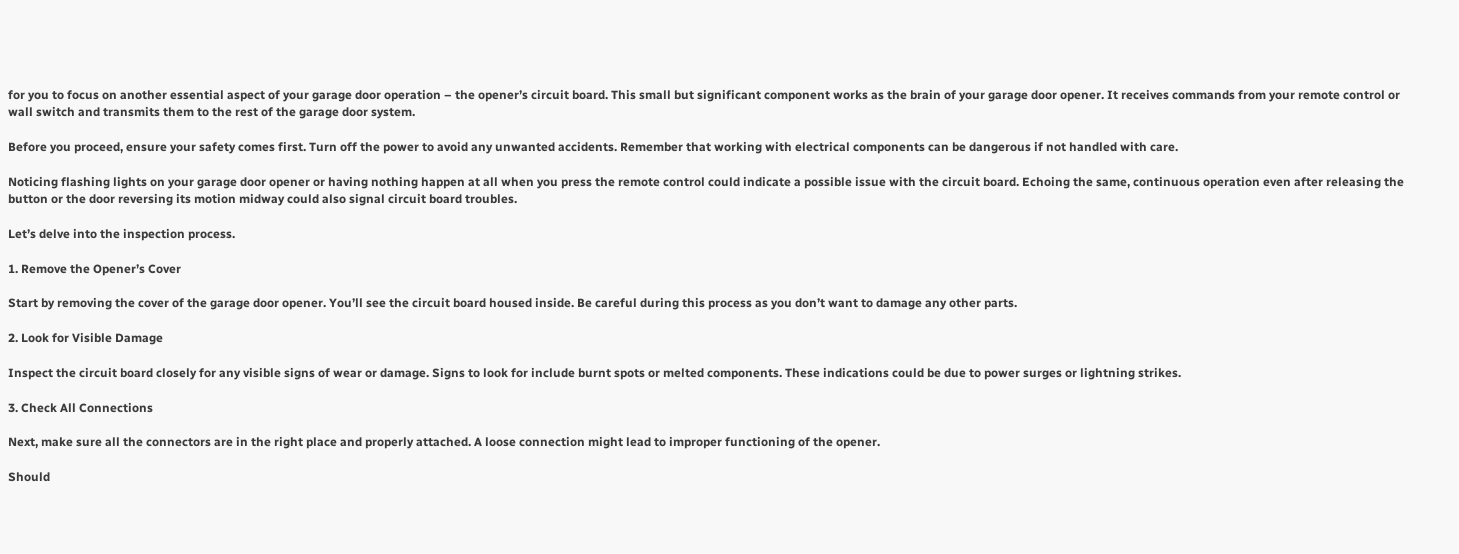for you to focus on another essential aspect of your garage door operation – the opener’s circuit board. This small but significant component works as the brain of your garage door opener. It receives commands from your remote control or wall switch and transmits them to the rest of the garage door system.

Before you proceed, ensure your safety comes first. Turn off the power to avoid any unwanted accidents. Remember that working with electrical components can be dangerous if not handled with care.

Noticing flashing lights on your garage door opener or having nothing happen at all when you press the remote control could indicate a possible issue with the circuit board. Echoing the same, continuous operation even after releasing the button or the door reversing its motion midway could also signal circuit board troubles.

Let’s delve into the inspection process.

1. Remove the Opener’s Cover

Start by removing the cover of the garage door opener. You’ll see the circuit board housed inside. Be careful during this process as you don’t want to damage any other parts.

2. Look for Visible Damage

Inspect the circuit board closely for any visible signs of wear or damage. Signs to look for include burnt spots or melted components. These indications could be due to power surges or lightning strikes.

3. Check All Connections

Next, make sure all the connectors are in the right place and properly attached. A loose connection might lead to improper functioning of the opener.

Should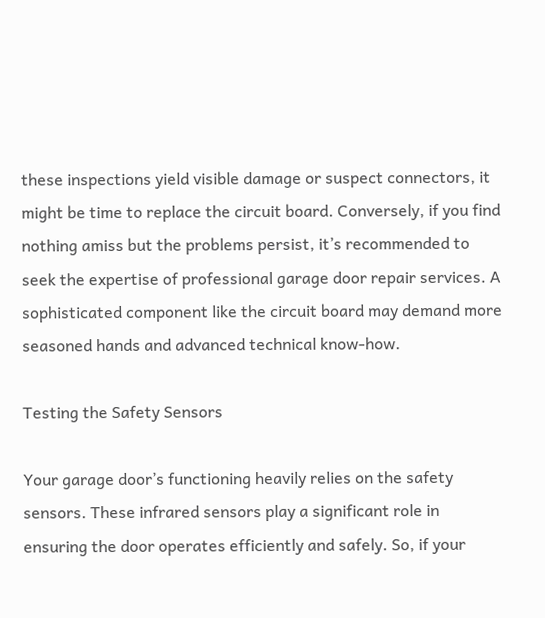these inspections yield visible damage or suspect connectors, it might be time to replace the circuit board. Conversely, if you find nothing amiss but the problems persist, it’s recommended to seek the expertise of professional garage door repair services. A sophisticated component like the circuit board may demand more seasoned hands and advanced technical know-how.

Testing the Safety Sensors

Your garage door’s functioning heavily relies on the safety sensors. These infrared sensors play a significant role in ensuring the door operates efficiently and safely. So, if your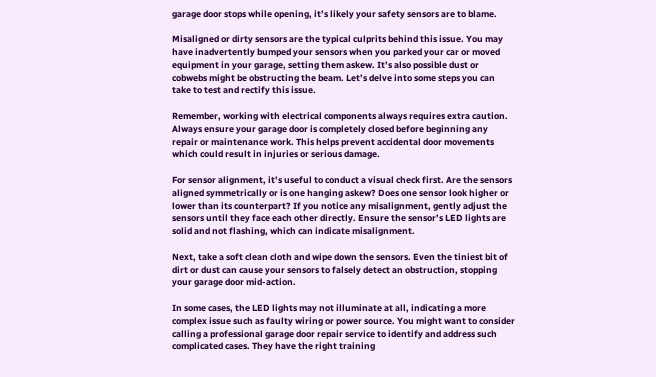garage door stops while opening, it’s likely your safety sensors are to blame.

Misaligned or dirty sensors are the typical culprits behind this issue. You may have inadvertently bumped your sensors when you parked your car or moved equipment in your garage, setting them askew. It’s also possible dust or cobwebs might be obstructing the beam. Let’s delve into some steps you can take to test and rectify this issue.

Remember, working with electrical components always requires extra caution. Always ensure your garage door is completely closed before beginning any repair or maintenance work. This helps prevent accidental door movements which could result in injuries or serious damage.

For sensor alignment, it’s useful to conduct a visual check first. Are the sensors aligned symmetrically or is one hanging askew? Does one sensor look higher or lower than its counterpart? If you notice any misalignment, gently adjust the sensors until they face each other directly. Ensure the sensor’s LED lights are solid and not flashing, which can indicate misalignment.

Next, take a soft clean cloth and wipe down the sensors. Even the tiniest bit of dirt or dust can cause your sensors to falsely detect an obstruction, stopping your garage door mid-action.

In some cases, the LED lights may not illuminate at all, indicating a more complex issue such as faulty wiring or power source. You might want to consider calling a professional garage door repair service to identify and address such complicated cases. They have the right training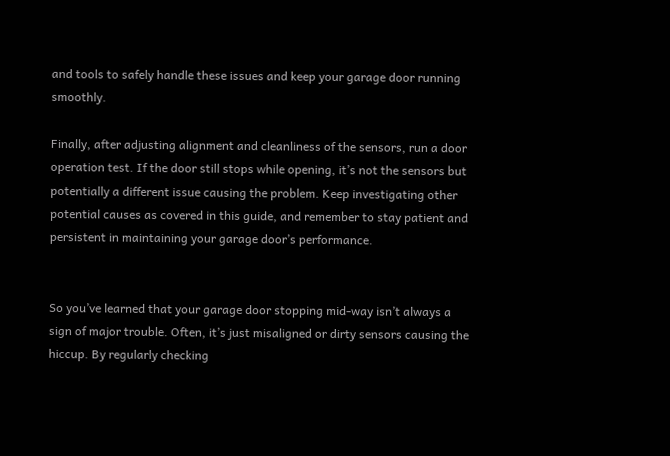and tools to safely handle these issues and keep your garage door running smoothly.

Finally, after adjusting alignment and cleanliness of the sensors, run a door operation test. If the door still stops while opening, it’s not the sensors but potentially a different issue causing the problem. Keep investigating other potential causes as covered in this guide, and remember to stay patient and persistent in maintaining your garage door’s performance.


So you’ve learned that your garage door stopping mid-way isn’t always a sign of major trouble. Often, it’s just misaligned or dirty sensors causing the hiccup. By regularly checking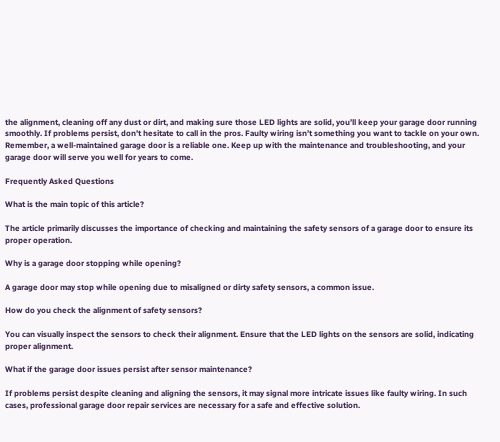the alignment, cleaning off any dust or dirt, and making sure those LED lights are solid, you’ll keep your garage door running smoothly. If problems persist, don’t hesitate to call in the pros. Faulty wiring isn’t something you want to tackle on your own. Remember, a well-maintained garage door is a reliable one. Keep up with the maintenance and troubleshooting, and your garage door will serve you well for years to come.

Frequently Asked Questions

What is the main topic of this article?

The article primarily discusses the importance of checking and maintaining the safety sensors of a garage door to ensure its proper operation.

Why is a garage door stopping while opening?

A garage door may stop while opening due to misaligned or dirty safety sensors, a common issue.

How do you check the alignment of safety sensors?

You can visually inspect the sensors to check their alignment. Ensure that the LED lights on the sensors are solid, indicating proper alignment.

What if the garage door issues persist after sensor maintenance?

If problems persist despite cleaning and aligning the sensors, it may signal more intricate issues like faulty wiring. In such cases, professional garage door repair services are necessary for a safe and effective solution.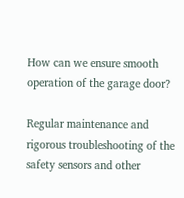How can we ensure smooth operation of the garage door?

Regular maintenance and rigorous troubleshooting of the safety sensors and other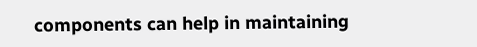components can help in maintaining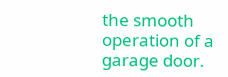the smooth operation of a garage door.